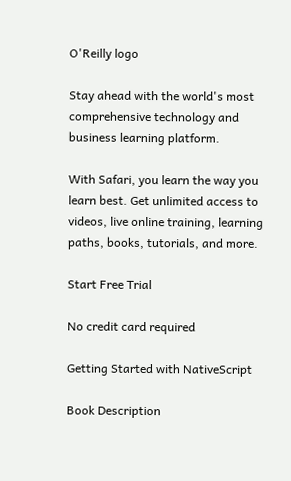O'Reilly logo

Stay ahead with the world's most comprehensive technology and business learning platform.

With Safari, you learn the way you learn best. Get unlimited access to videos, live online training, learning paths, books, tutorials, and more.

Start Free Trial

No credit card required

Getting Started with NativeScript

Book Description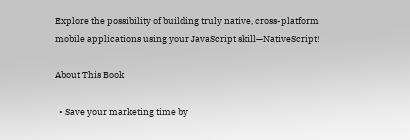Explore the possibility of building truly native, cross-platform mobile applications using your JavaScript skill—NativeScript!

About This Book

  • Save your marketing time by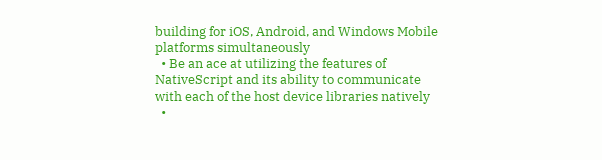building for iOS, Android, and Windows Mobile platforms simultaneously
  • Be an ace at utilizing the features of NativeScript and its ability to communicate with each of the host device libraries natively
  •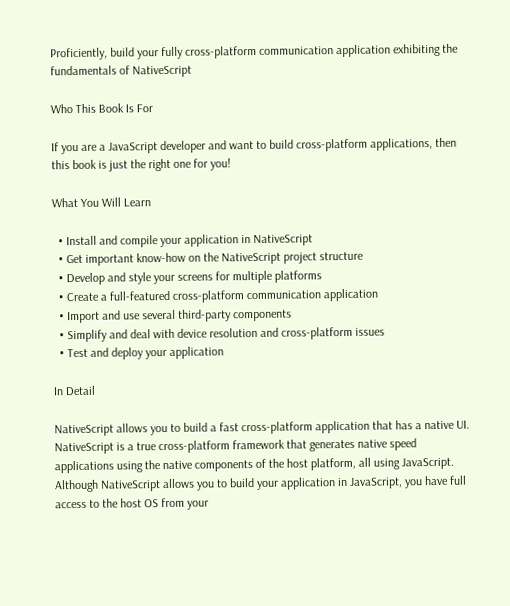Proficiently, build your fully cross-platform communication application exhibiting the fundamentals of NativeScript

Who This Book Is For

If you are a JavaScript developer and want to build cross-platform applications, then this book is just the right one for you!

What You Will Learn

  • Install and compile your application in NativeScript
  • Get important know-how on the NativeScript project structure
  • Develop and style your screens for multiple platforms
  • Create a full-featured cross-platform communication application
  • Import and use several third-party components
  • Simplify and deal with device resolution and cross-platform issues
  • Test and deploy your application

In Detail

NativeScript allows you to build a fast cross-platform application that has a native UI. NativeScript is a true cross-platform framework that generates native speed applications using the native components of the host platform, all using JavaScript. Although NativeScript allows you to build your application in JavaScript, you have full access to the host OS from your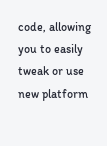code, allowing you to easily tweak or use new platform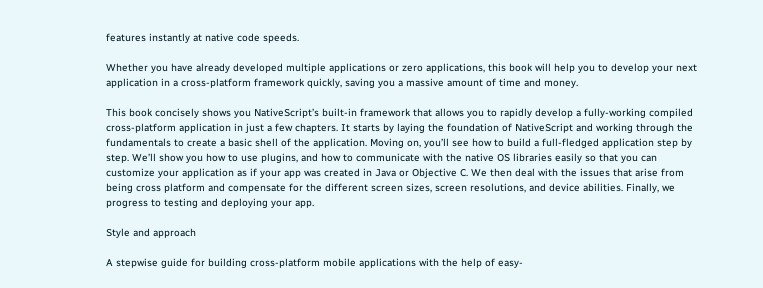features instantly at native code speeds.

Whether you have already developed multiple applications or zero applications, this book will help you to develop your next application in a cross-platform framework quickly, saving you a massive amount of time and money.

This book concisely shows you NativeScript’s built-in framework that allows you to rapidly develop a fully-working compiled cross-platform application in just a few chapters. It starts by laying the foundation of NativeScript and working through the fundamentals to create a basic shell of the application. Moving on, you’ll see how to build a full-fledged application step by step. We’ll show you how to use plugins, and how to communicate with the native OS libraries easily so that you can customize your application as if your app was created in Java or Objective C. We then deal with the issues that arise from being cross platform and compensate for the different screen sizes, screen resolutions, and device abilities. Finally, we progress to testing and deploying your app.

Style and approach

A stepwise guide for building cross-platform mobile applications with the help of easy-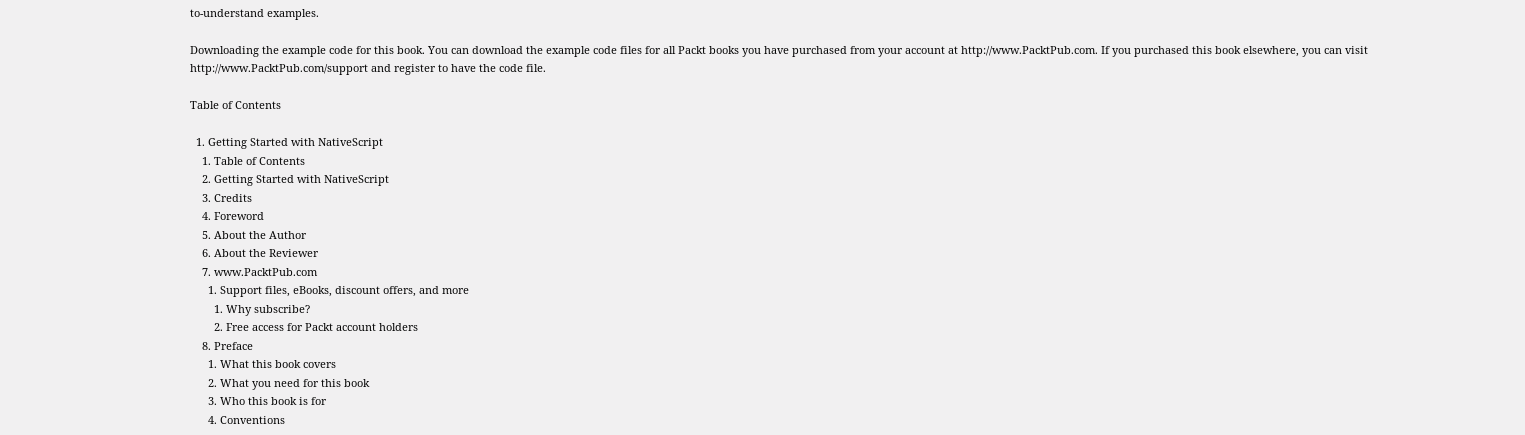to-understand examples.

Downloading the example code for this book. You can download the example code files for all Packt books you have purchased from your account at http://www.PacktPub.com. If you purchased this book elsewhere, you can visit http://www.PacktPub.com/support and register to have the code file.

Table of Contents

  1. Getting Started with NativeScript
    1. Table of Contents
    2. Getting Started with NativeScript
    3. Credits
    4. Foreword
    5. About the Author
    6. About the Reviewer
    7. www.PacktPub.com
      1. Support files, eBooks, discount offers, and more
        1. Why subscribe?
        2. Free access for Packt account holders
    8. Preface
      1. What this book covers
      2. What you need for this book
      3. Who this book is for
      4. Conventions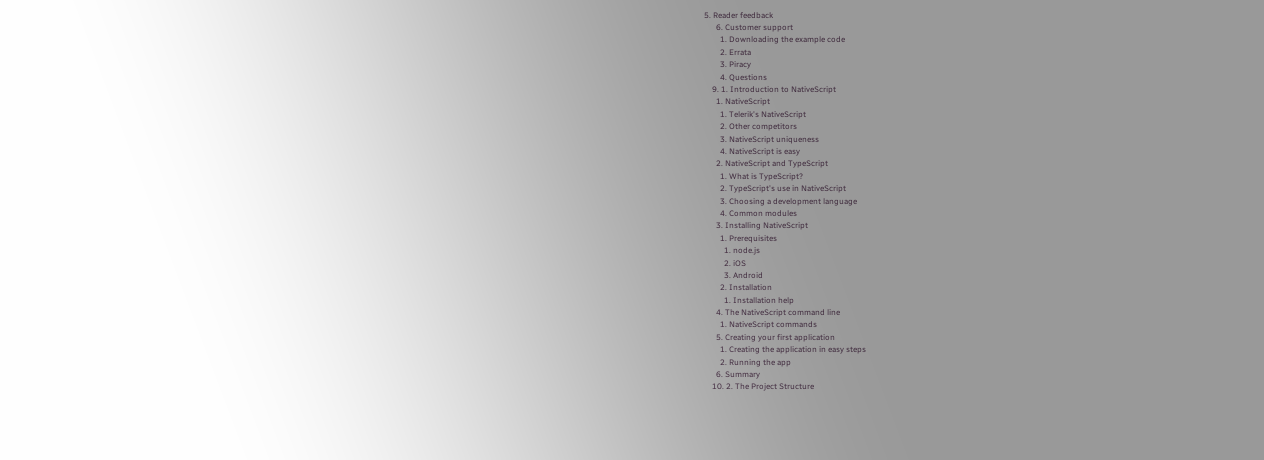5. Reader feedback
      6. Customer support
        1. Downloading the example code
        2. Errata
        3. Piracy
        4. Questions
    9. 1. Introduction to NativeScript
      1. NativeScript
        1. Telerik's NativeScript
        2. Other competitors
        3. NativeScript uniqueness
        4. NativeScript is easy
      2. NativeScript and TypeScript
        1. What is TypeScript?
        2. TypeScript's use in NativeScript
        3. Choosing a development language
        4. Common modules
      3. Installing NativeScript
        1. Prerequisites
          1. node.js
          2. iOS
          3. Android
        2. Installation
          1. Installation help
      4. The NativeScript command line
        1. NativeScript commands
      5. Creating your first application
        1. Creating the application in easy steps
        2. Running the app
      6. Summary
    10. 2. The Project Structure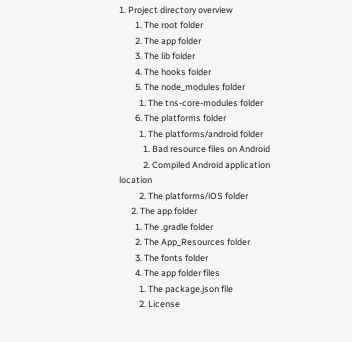1. Project directory overview
        1. The root folder
        2. The app folder
        3. The lib folder
        4. The hooks folder
        5. The node_modules folder
          1. The tns-core-modules folder
        6. The platforms folder
          1. The platforms/android folder
            1. Bad resource files on Android
            2. Compiled Android application location
          2. The platforms/iOS folder
      2. The app folder
        1. The .gradle folder
        2. The App_Resources folder
        3. The fonts folder
        4. The app folder files
          1. The package.json file
          2. License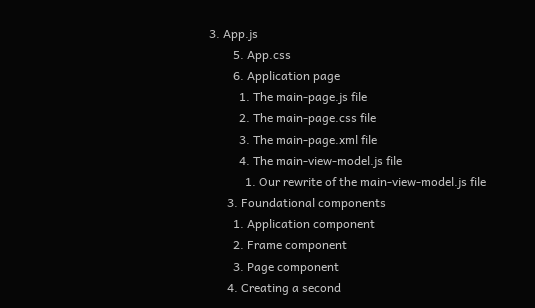3. App.js
        5. App.css
        6. Application page
          1. The main-page.js file
          2. The main-page.css file
          3. The main-page.xml file
          4. The main-view-model.js file
            1. Our rewrite of the main-view-model.js file
      3. Foundational components
        1. Application component
        2. Frame component
        3. Page component
      4. Creating a second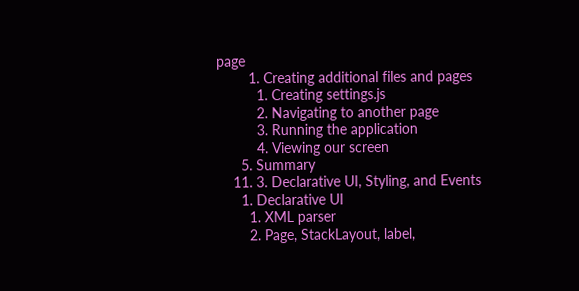page
        1. Creating additional files and pages
          1. Creating settings.js
          2. Navigating to another page
          3. Running the application
          4. Viewing our screen
      5. Summary
    11. 3. Declarative UI, Styling, and Events
      1. Declarative UI
        1. XML parser
        2. Page, StackLayout, label,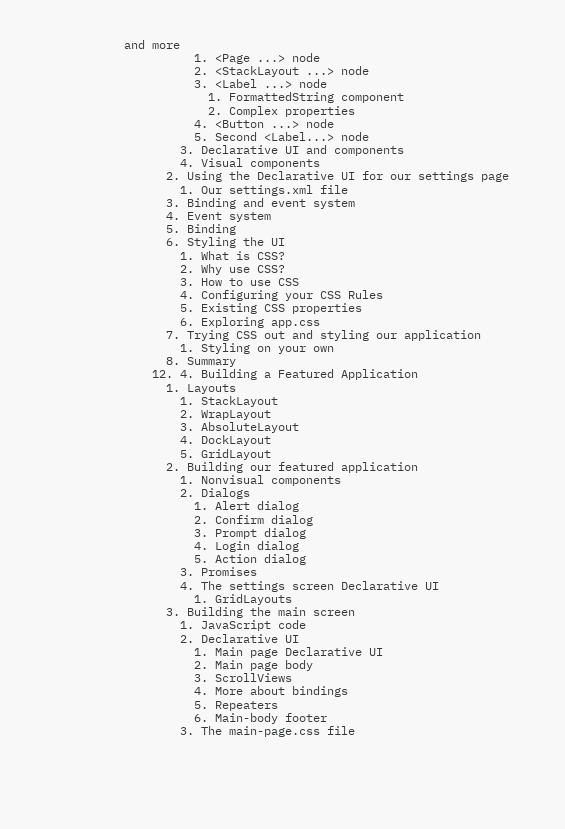and more
          1. <Page ...> node
          2. <StackLayout ...> node
          3. <Label ...> node
            1. FormattedString component
            2. Complex properties
          4. <Button ...> node
          5. Second <Label...> node
        3. Declarative UI and components
        4. Visual components
      2. Using the Declarative UI for our settings page
        1. Our settings.xml file
      3. Binding and event system
      4. Event system
      5. Binding
      6. Styling the UI
        1. What is CSS?
        2. Why use CSS?
        3. How to use CSS
        4. Configuring your CSS Rules
        5. Existing CSS properties
        6. Exploring app.css
      7. Trying CSS out and styling our application
        1. Styling on your own
      8. Summary
    12. 4. Building a Featured Application
      1. Layouts
        1. StackLayout
        2. WrapLayout
        3. AbsoluteLayout
        4. DockLayout
        5. GridLayout
      2. Building our featured application
        1. Nonvisual components
        2. Dialogs
          1. Alert dialog
          2. Confirm dialog
          3. Prompt dialog
          4. Login dialog
          5. Action dialog
        3. Promises
        4. The settings screen Declarative UI
          1. GridLayouts
      3. Building the main screen
        1. JavaScript code
        2. Declarative UI
          1. Main page Declarative UI
          2. Main page body
          3. ScrollViews
          4. More about bindings
          5. Repeaters
          6. Main-body footer
        3. The main-page.css file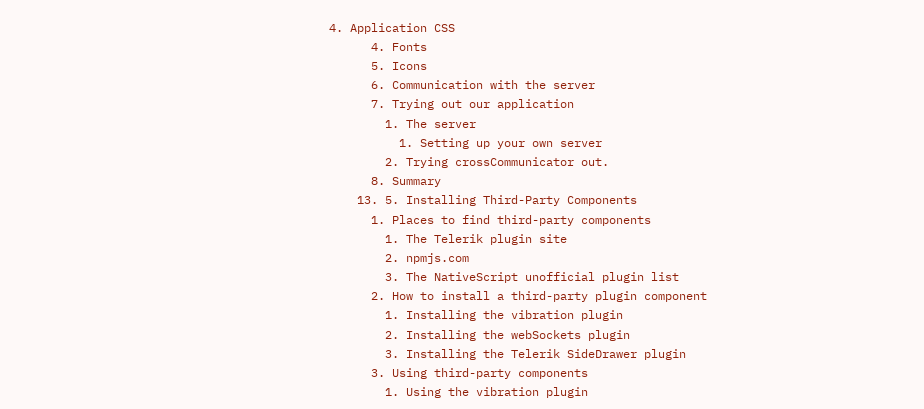4. Application CSS
      4. Fonts
      5. Icons
      6. Communication with the server
      7. Trying out our application
        1. The server
          1. Setting up your own server
        2. Trying crossCommunicator out.
      8. Summary
    13. 5. Installing Third-Party Components
      1. Places to find third-party components
        1. The Telerik plugin site
        2. npmjs.com
        3. The NativeScript unofficial plugin list
      2. How to install a third-party plugin component
        1. Installing the vibration plugin
        2. Installing the webSockets plugin
        3. Installing the Telerik SideDrawer plugin
      3. Using third-party components
        1. Using the vibration plugin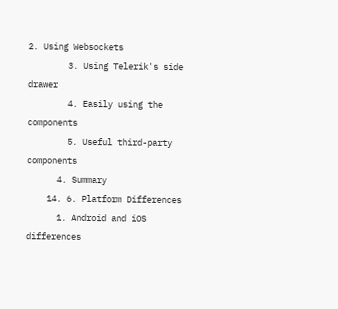2. Using Websockets
        3. Using Telerik's side drawer
        4. Easily using the components
        5. Useful third-party components
      4. Summary
    14. 6. Platform Differences
      1. Android and iOS differences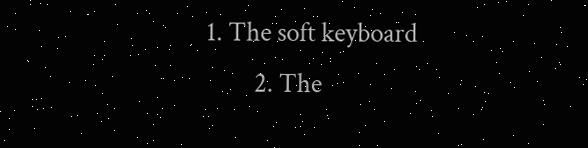1. The soft keyboard
        2. The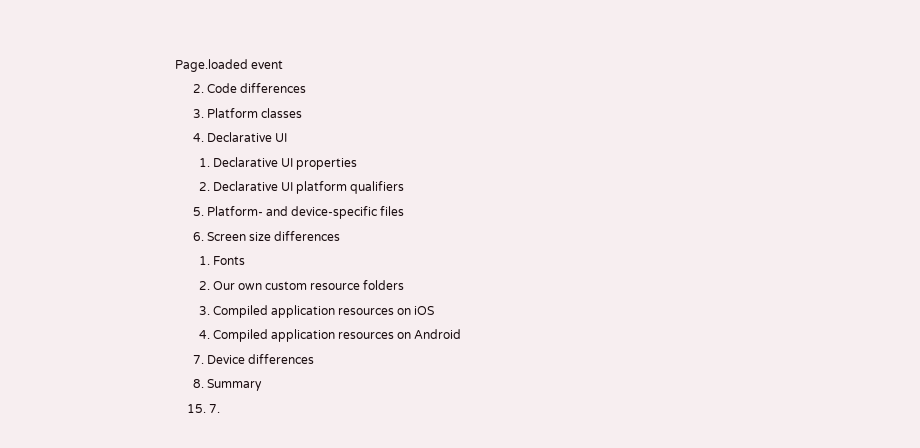Page.loaded event
      2. Code differences
      3. Platform classes
      4. Declarative UI
        1. Declarative UI properties
        2. Declarative UI platform qualifiers
      5. Platform- and device-specific files
      6. Screen size differences
        1. Fonts
        2. Our own custom resource folders
        3. Compiled application resources on iOS
        4. Compiled application resources on Android
      7. Device differences
      8. Summary
    15. 7.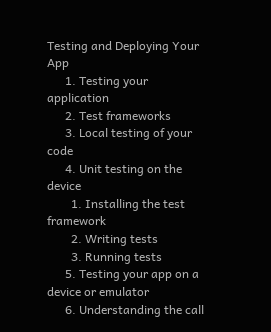Testing and Deploying Your App
      1. Testing your application
      2. Test frameworks
      3. Local testing of your code
      4. Unit testing on the device
        1. Installing the test framework
        2. Writing tests
        3. Running tests
      5. Testing your app on a device or emulator
      6. Understanding the call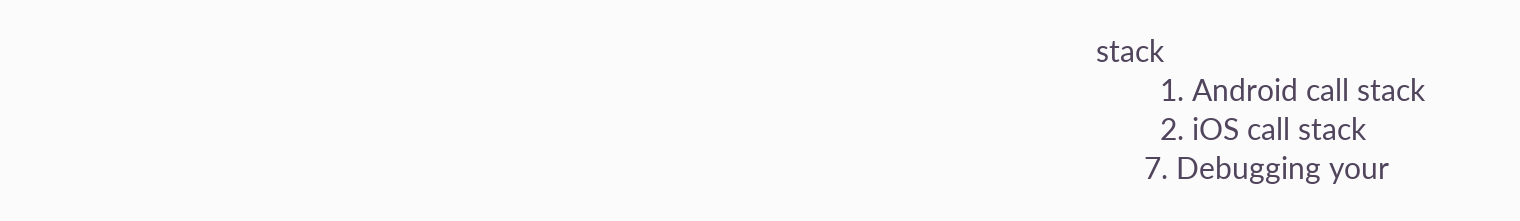stack
        1. Android call stack
        2. iOS call stack
      7. Debugging your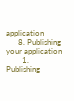application
      8. Publishing your application
        1. Publishing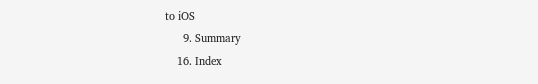to iOS
      9. Summary
    16. Index